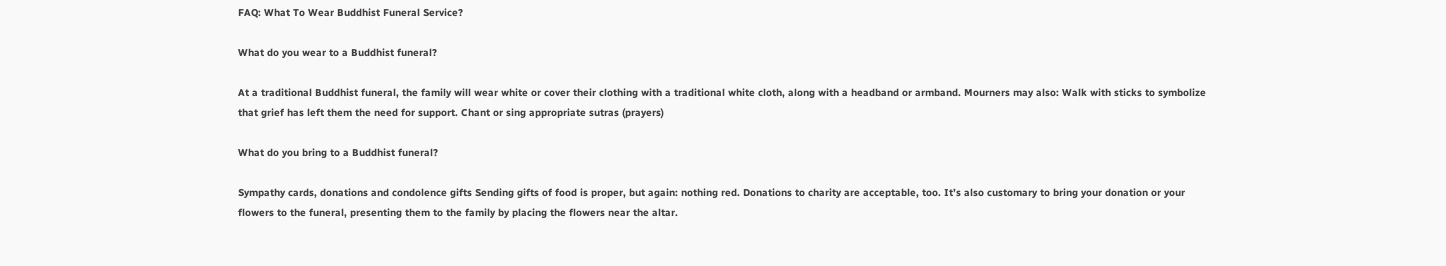FAQ: What To Wear Buddhist Funeral Service?

What do you wear to a Buddhist funeral?

At a traditional Buddhist funeral, the family will wear white or cover their clothing with a traditional white cloth, along with a headband or armband. Mourners may also: Walk with sticks to symbolize that grief has left them the need for support. Chant or sing appropriate sutras (prayers)

What do you bring to a Buddhist funeral?

Sympathy cards, donations and condolence gifts Sending gifts of food is proper, but again: nothing red. Donations to charity are acceptable, too. It’s also customary to bring your donation or your flowers to the funeral, presenting them to the family by placing the flowers near the altar.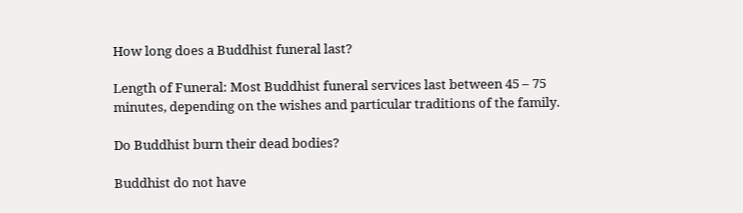How long does a Buddhist funeral last?

Length of Funeral: Most Buddhist funeral services last between 45 – 75 minutes, depending on the wishes and particular traditions of the family.

Do Buddhist burn their dead bodies?

Buddhist do not have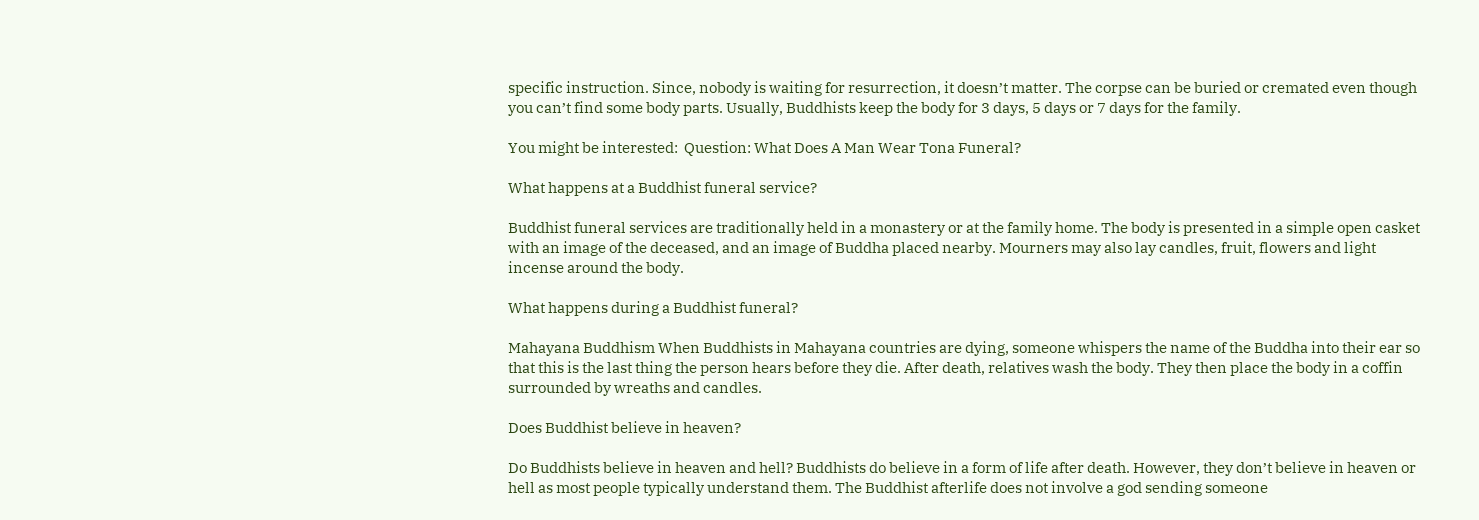specific instruction. Since, nobody is waiting for resurrection, it doesn’t matter. The corpse can be buried or cremated even though you can’t find some body parts. Usually, Buddhists keep the body for 3 days, 5 days or 7 days for the family.

You might be interested:  Question: What Does A Man Wear Tona Funeral?

What happens at a Buddhist funeral service?

Buddhist funeral services are traditionally held in a monastery or at the family home. The body is presented in a simple open casket with an image of the deceased, and an image of Buddha placed nearby. Mourners may also lay candles, fruit, flowers and light incense around the body.

What happens during a Buddhist funeral?

Mahayana Buddhism When Buddhists in Mahayana countries are dying, someone whispers the name of the Buddha into their ear so that this is the last thing the person hears before they die. After death, relatives wash the body. They then place the body in a coffin surrounded by wreaths and candles.

Does Buddhist believe in heaven?

Do Buddhists believe in heaven and hell? Buddhists do believe in a form of life after death. However, they don’t believe in heaven or hell as most people typically understand them. The Buddhist afterlife does not involve a god sending someone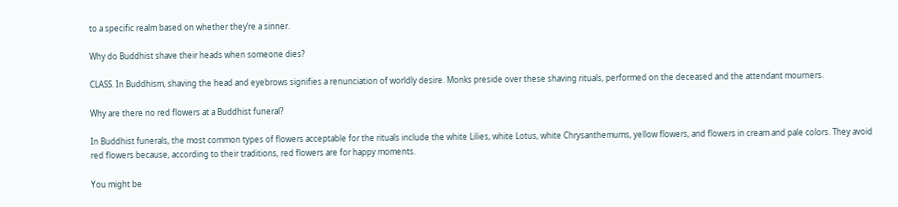to a specific realm based on whether they’re a sinner.

Why do Buddhist shave their heads when someone dies?

CLASS. In Buddhism, shaving the head and eyebrows signifies a renunciation of worldly desire. Monks preside over these shaving rituals, performed on the deceased and the attendant mourners.

Why are there no red flowers at a Buddhist funeral?

In Buddhist funerals, the most common types of flowers acceptable for the rituals include the white Lilies, white Lotus, white Chrysanthemums, yellow flowers, and flowers in cream and pale colors. They avoid red flowers because, according to their traditions, red flowers are for happy moments.

You might be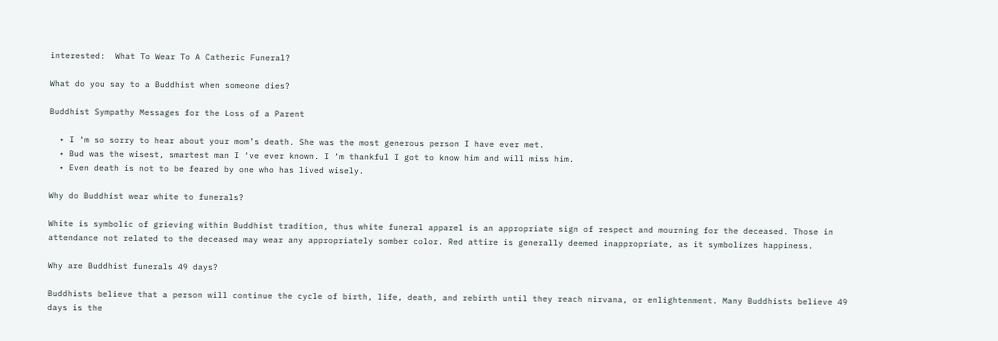interested:  What To Wear To A Catheric Funeral?

What do you say to a Buddhist when someone dies?

Buddhist Sympathy Messages for the Loss of a Parent

  • I ‘m so sorry to hear about your mom’s death. She was the most generous person I have ever met.
  • Bud was the wisest, smartest man I ‘ve ever known. I ‘m thankful I got to know him and will miss him.
  • Even death is not to be feared by one who has lived wisely.

Why do Buddhist wear white to funerals?

White is symbolic of grieving within Buddhist tradition, thus white funeral apparel is an appropriate sign of respect and mourning for the deceased. Those in attendance not related to the deceased may wear any appropriately somber color. Red attire is generally deemed inappropriate, as it symbolizes happiness.

Why are Buddhist funerals 49 days?

Buddhists believe that a person will continue the cycle of birth, life, death, and rebirth until they reach nirvana, or enlightenment. Many Buddhists believe 49 days is the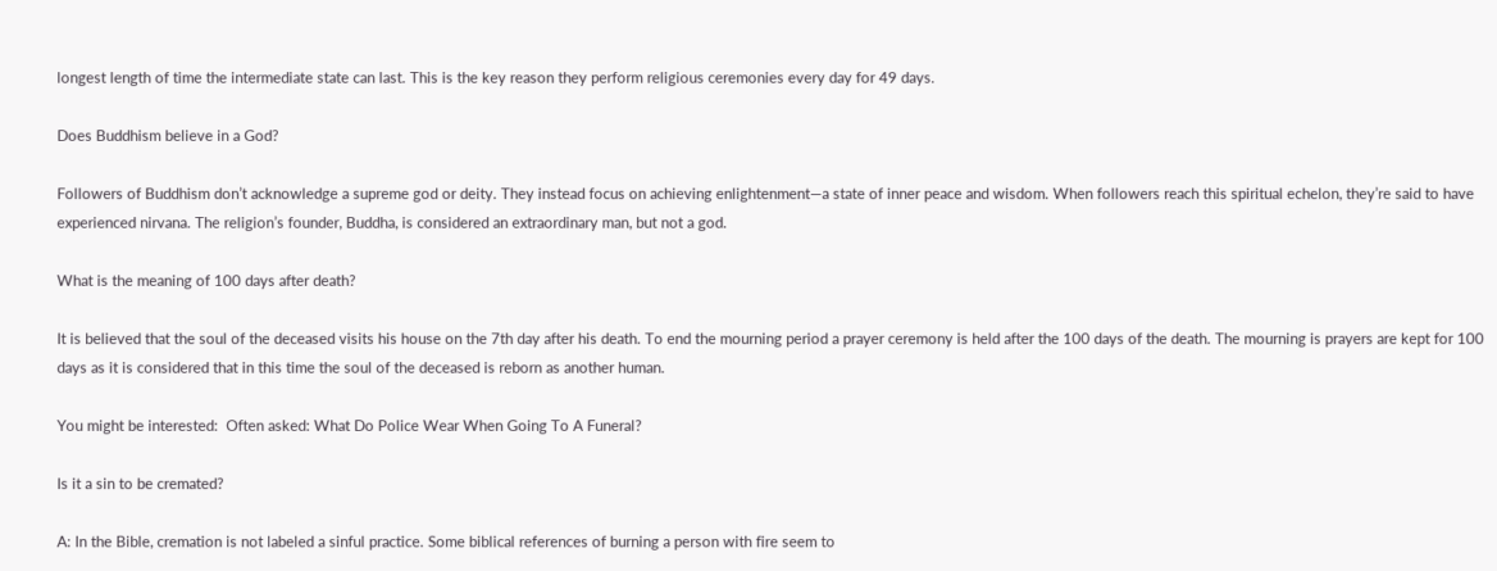longest length of time the intermediate state can last. This is the key reason they perform religious ceremonies every day for 49 days.

Does Buddhism believe in a God?

Followers of Buddhism don’t acknowledge a supreme god or deity. They instead focus on achieving enlightenment—a state of inner peace and wisdom. When followers reach this spiritual echelon, they’re said to have experienced nirvana. The religion’s founder, Buddha, is considered an extraordinary man, but not a god.

What is the meaning of 100 days after death?

It is believed that the soul of the deceased visits his house on the 7th day after his death. To end the mourning period a prayer ceremony is held after the 100 days of the death. The mourning is prayers are kept for 100 days as it is considered that in this time the soul of the deceased is reborn as another human.

You might be interested:  Often asked: What Do Police Wear When Going To A Funeral?

Is it a sin to be cremated?

A: In the Bible, cremation is not labeled a sinful practice. Some biblical references of burning a person with fire seem to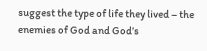suggest the type of life they lived – the enemies of God and God’s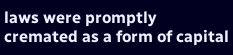laws were promptly cremated as a form of capital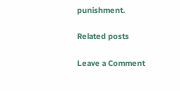punishment.

Related posts

Leave a Comment